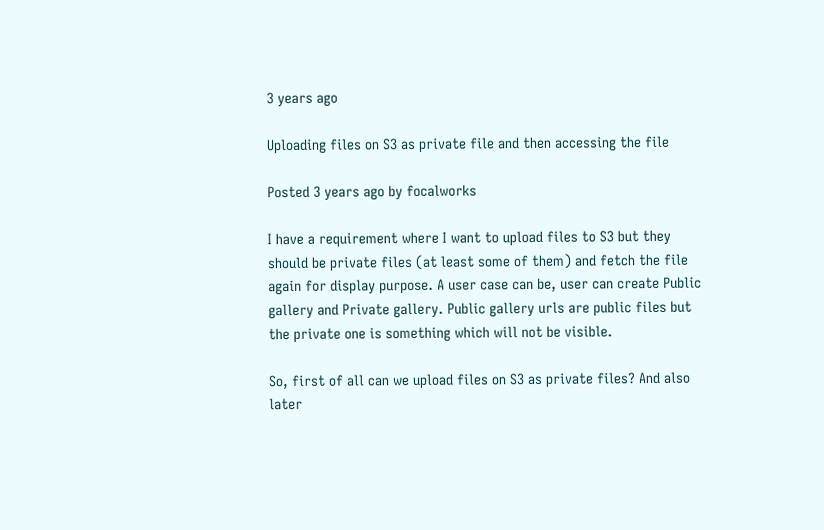3 years ago

Uploading files on S3 as private file and then accessing the file

Posted 3 years ago by focalworks

I have a requirement where I want to upload files to S3 but they should be private files (at least some of them) and fetch the file again for display purpose. A user case can be, user can create Public gallery and Private gallery. Public gallery urls are public files but the private one is something which will not be visible.

So, first of all can we upload files on S3 as private files? And also later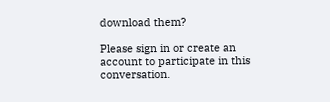download them?

Please sign in or create an account to participate in this conversation.